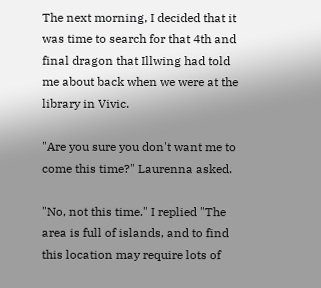The next morning, I decided that it was time to search for that 4th and final dragon that Illwing had told me about back when we were at the library in Vivic.

"Are you sure you don't want me to come this time?" Laurenna asked.

"No, not this time." I replied "The area is full of islands, and to find this location may require lots of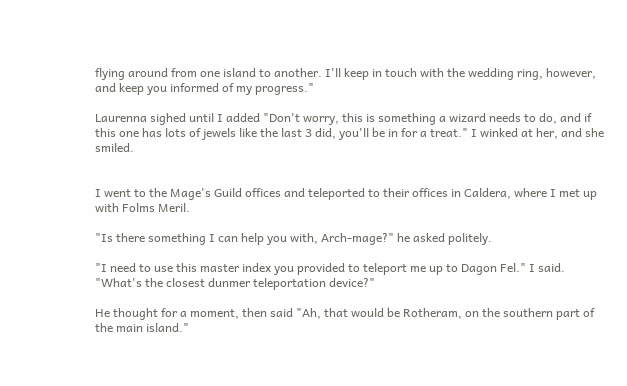flying around from one island to another. I'll keep in touch with the wedding ring, however, and keep you informed of my progress."

Laurenna sighed until I added "Don't worry, this is something a wizard needs to do, and if this one has lots of jewels like the last 3 did, you'll be in for a treat." I winked at her, and she smiled.


I went to the Mage's Guild offices and teleported to their offices in Caldera, where I met up with Folms Meril.

"Is there something I can help you with, Arch-mage?" he asked politely.

"I need to use this master index you provided to teleport me up to Dagon Fel." I said. "What's the closest dunmer teleportation device?"

He thought for a moment, then said "Ah, that would be Rotheram, on the southern part of the main island."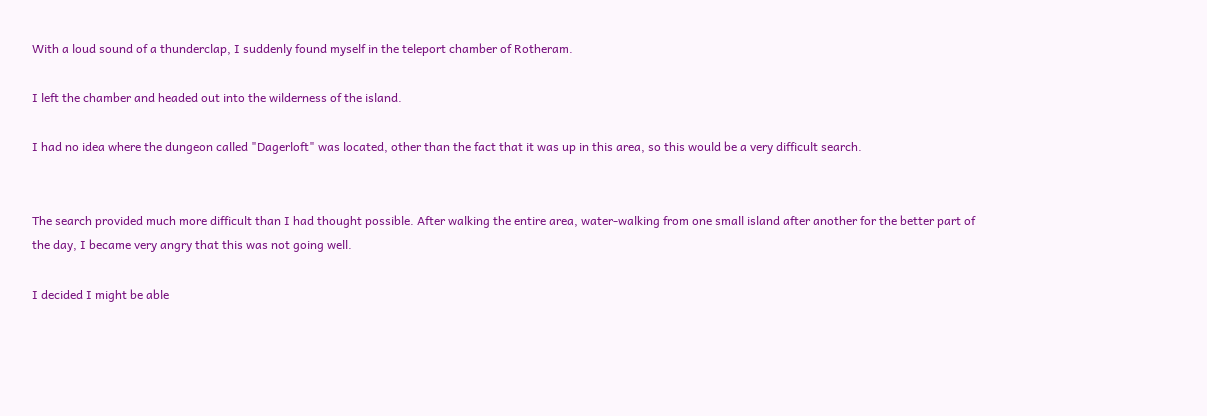With a loud sound of a thunderclap, I suddenly found myself in the teleport chamber of Rotheram.

I left the chamber and headed out into the wilderness of the island.

I had no idea where the dungeon called "Dagerloft" was located, other than the fact that it was up in this area, so this would be a very difficult search.


The search provided much more difficult than I had thought possible. After walking the entire area, water-walking from one small island after another for the better part of the day, I became very angry that this was not going well.

I decided I might be able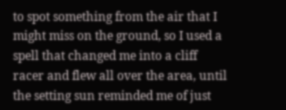to spot something from the air that I might miss on the ground, so I used a spell that changed me into a cliff racer and flew all over the area, until the setting sun reminded me of just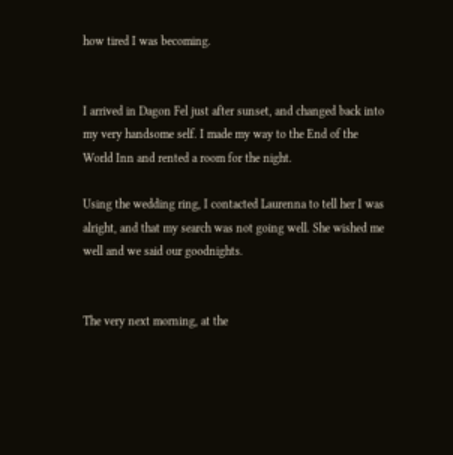how tired I was becoming.


I arrived in Dagon Fel just after sunset, and changed back into my very handsome self. I made my way to the End of the World Inn and rented a room for the night.

Using the wedding ring, I contacted Laurenna to tell her I was alright, and that my search was not going well. She wished me well and we said our goodnights.


The very next morning, at the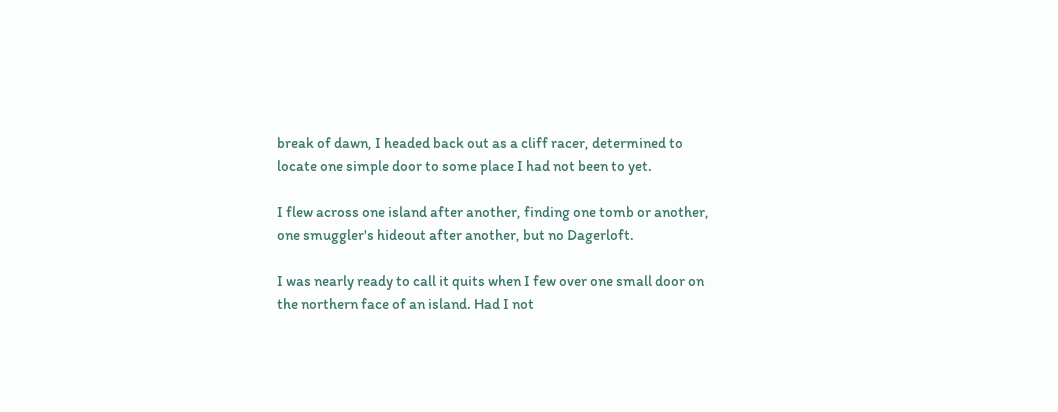break of dawn, I headed back out as a cliff racer, determined to locate one simple door to some place I had not been to yet.

I flew across one island after another, finding one tomb or another, one smuggler's hideout after another, but no Dagerloft.

I was nearly ready to call it quits when I few over one small door on the northern face of an island. Had I not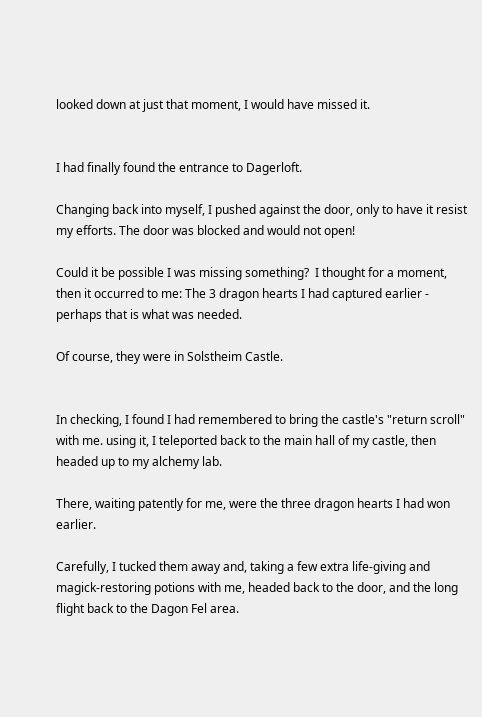looked down at just that moment, I would have missed it.


I had finally found the entrance to Dagerloft.

Changing back into myself, I pushed against the door, only to have it resist my efforts. The door was blocked and would not open!

Could it be possible I was missing something?  I thought for a moment, then it occurred to me: The 3 dragon hearts I had captured earlier - perhaps that is what was needed.

Of course, they were in Solstheim Castle.


In checking, I found I had remembered to bring the castle's "return scroll" with me. using it, I teleported back to the main hall of my castle, then headed up to my alchemy lab.

There, waiting patently for me, were the three dragon hearts I had won earlier.

Carefully, I tucked them away and, taking a few extra life-giving and magick-restoring potions with me, headed back to the door, and the long flight back to the Dagon Fel area.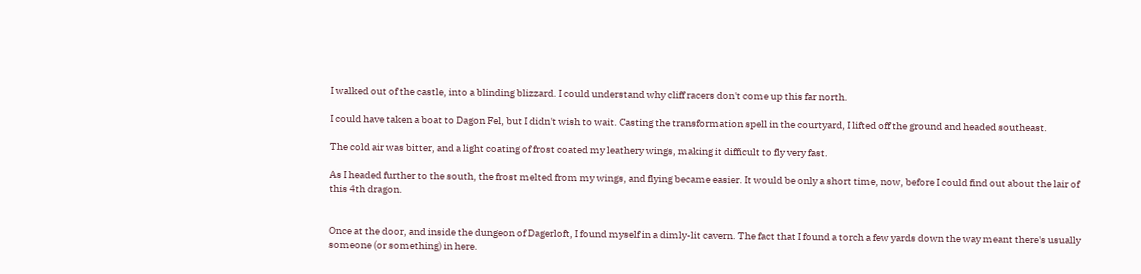I walked out of the castle, into a blinding blizzard. I could understand why cliff racers don't come up this far north.

I could have taken a boat to Dagon Fel, but I didn't wish to wait. Casting the transformation spell in the courtyard, I lifted off the ground and headed southeast.

The cold air was bitter, and a light coating of frost coated my leathery wings, making it difficult to fly very fast.

As I headed further to the south, the frost melted from my wings, and flying became easier. It would be only a short time, now, before I could find out about the lair of this 4th dragon.


Once at the door, and inside the dungeon of Dagerloft, I found myself in a dimly-lit cavern. The fact that I found a torch a few yards down the way meant there's usually someone (or something) in here.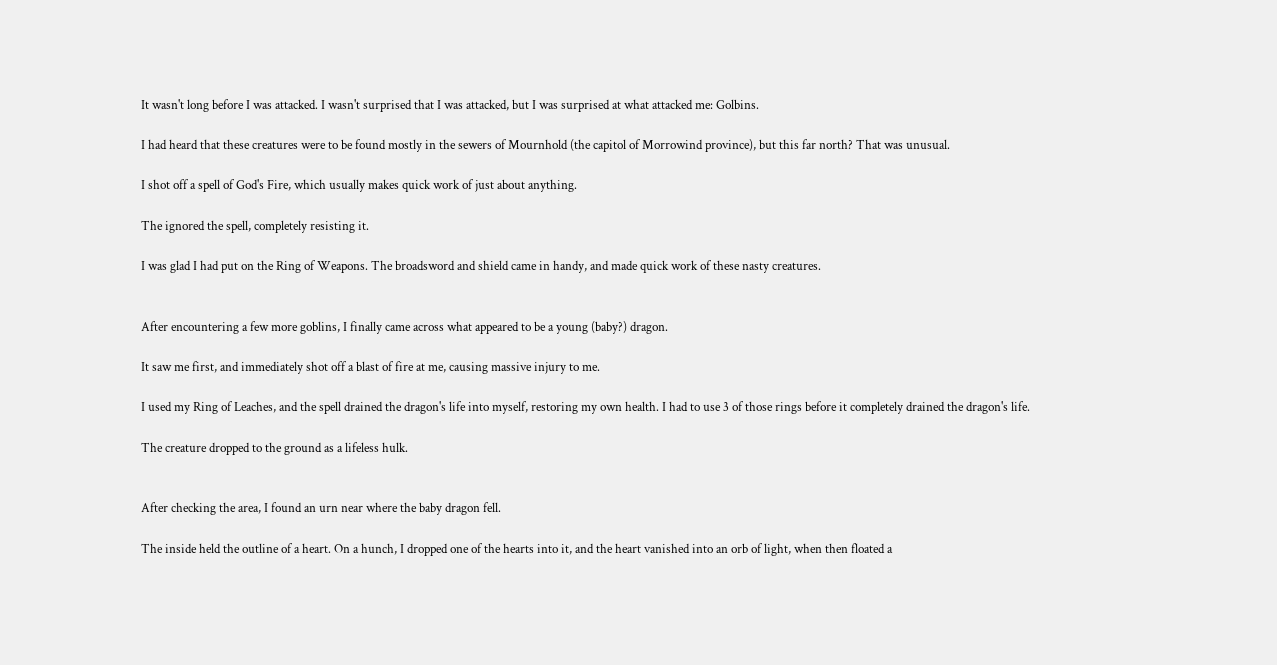It wasn't long before I was attacked. I wasn't surprised that I was attacked, but I was surprised at what attacked me: Golbins.

I had heard that these creatures were to be found mostly in the sewers of Mournhold (the capitol of Morrowind province), but this far north? That was unusual.

I shot off a spell of God's Fire, which usually makes quick work of just about anything.

The ignored the spell, completely resisting it.

I was glad I had put on the Ring of Weapons. The broadsword and shield came in handy, and made quick work of these nasty creatures.


After encountering a few more goblins, I finally came across what appeared to be a young (baby?) dragon.

It saw me first, and immediately shot off a blast of fire at me, causing massive injury to me.

I used my Ring of Leaches, and the spell drained the dragon's life into myself, restoring my own health. I had to use 3 of those rings before it completely drained the dragon's life.

The creature dropped to the ground as a lifeless hulk.


After checking the area, I found an urn near where the baby dragon fell.

The inside held the outline of a heart. On a hunch, I dropped one of the hearts into it, and the heart vanished into an orb of light, when then floated a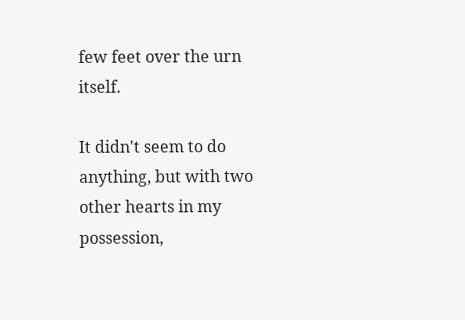few feet over the urn itself.

It didn't seem to do anything, but with two other hearts in my possession,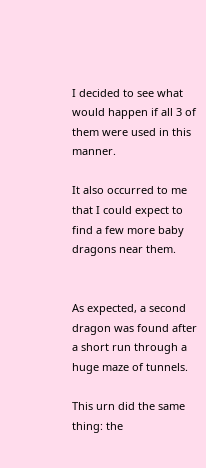I decided to see what would happen if all 3 of them were used in this manner.

It also occurred to me that I could expect to find a few more baby dragons near them.


As expected, a second dragon was found after a short run through a huge maze of tunnels.

This urn did the same thing: the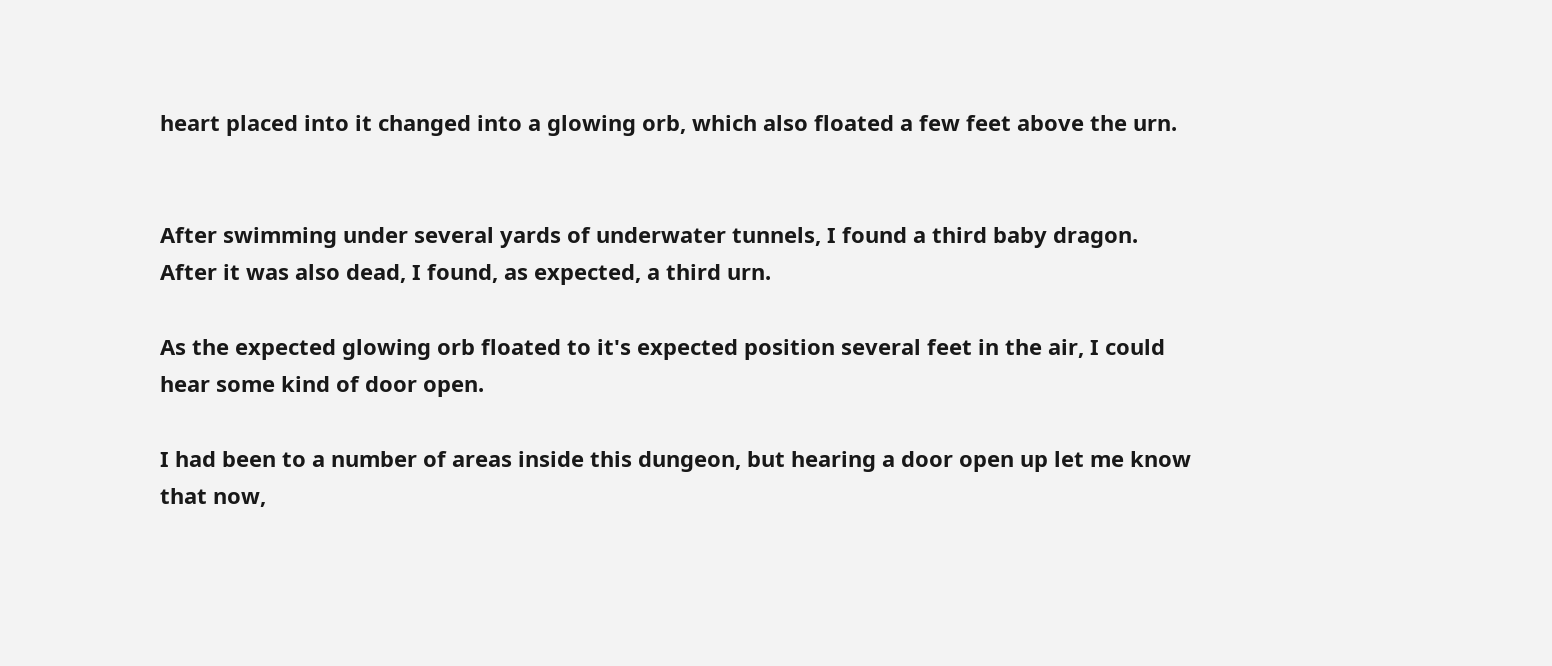heart placed into it changed into a glowing orb, which also floated a few feet above the urn.


After swimming under several yards of underwater tunnels, I found a third baby dragon. After it was also dead, I found, as expected, a third urn.

As the expected glowing orb floated to it's expected position several feet in the air, I could hear some kind of door open.

I had been to a number of areas inside this dungeon, but hearing a door open up let me know that now,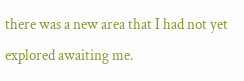there was a new area that I had not yet explored awaiting me.